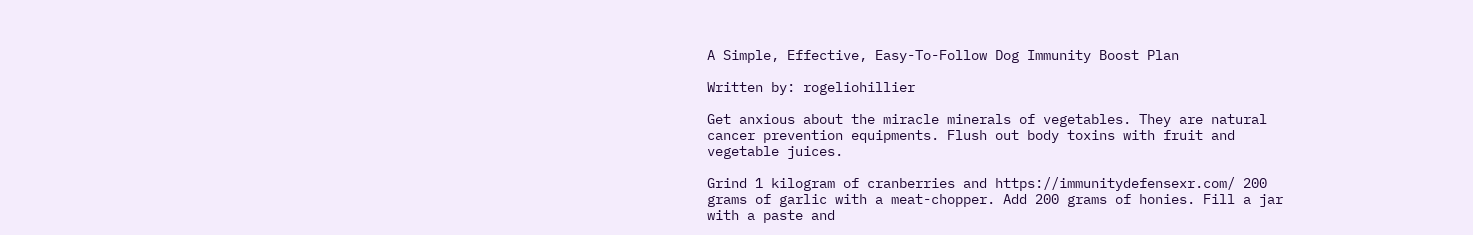A Simple, Effective, Easy-To-Follow Dog Immunity Boost Plan

Written by: rogeliohillier

Get anxious about the miracle minerals of vegetables. They are natural cancer prevention equipments. Flush out body toxins with fruit and vegetable juices.

Grind 1 kilogram of cranberries and https://immunitydefensexr.com/ 200 grams of garlic with a meat-chopper. Add 200 grams of honies. Fill a jar with a paste and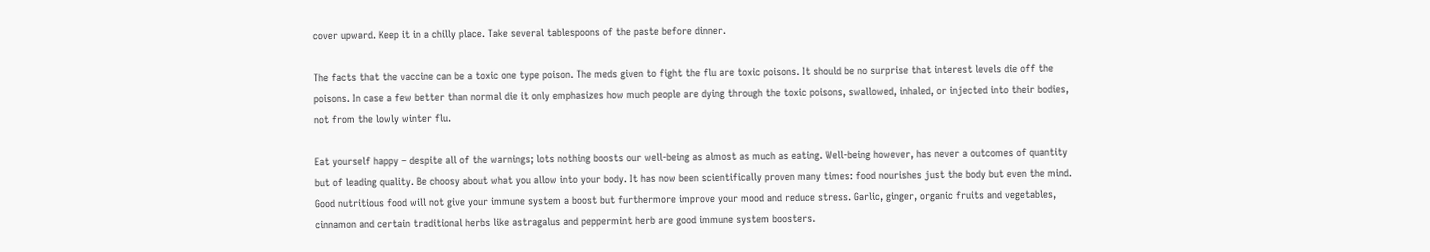cover upward. Keep it in a chilly place. Take several tablespoons of the paste before dinner.

The facts that the vaccine can be a toxic one type poison. The meds given to fight the flu are toxic poisons. It should be no surprise that interest levels die off the poisons. In case a few better than normal die it only emphasizes how much people are dying through the toxic poisons, swallowed, inhaled, or injected into their bodies, not from the lowly winter flu.

Eat yourself happy – despite all of the warnings; lots nothing boosts our well-being as almost as much as eating. Well-being however, has never a outcomes of quantity but of leading quality. Be choosy about what you allow into your body. It has now been scientifically proven many times: food nourishes just the body but even the mind. Good nutritious food will not give your immune system a boost but furthermore improve your mood and reduce stress. Garlic, ginger, organic fruits and vegetables, cinnamon and certain traditional herbs like astragalus and peppermint herb are good immune system boosters.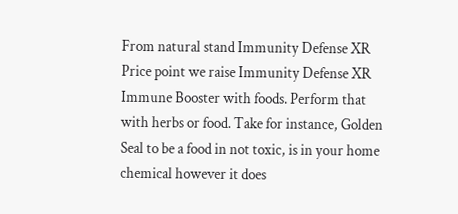From natural stand Immunity Defense XR Price point we raise Immunity Defense XR Immune Booster with foods. Perform that with herbs or food. Take for instance, Golden Seal to be a food in not toxic, is in your home chemical however it does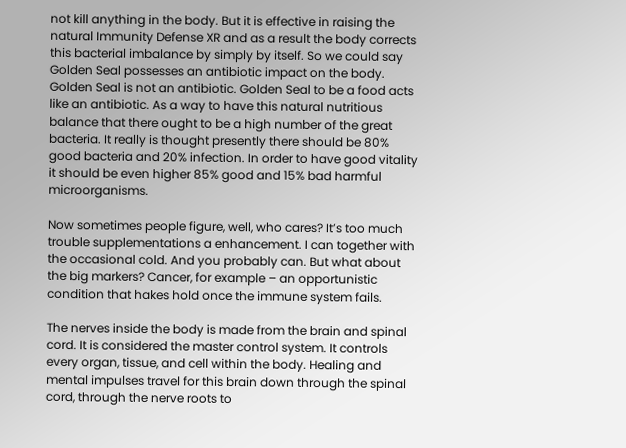not kill anything in the body. But it is effective in raising the natural Immunity Defense XR and as a result the body corrects this bacterial imbalance by simply by itself. So we could say Golden Seal possesses an antibiotic impact on the body. Golden Seal is not an antibiotic. Golden Seal to be a food acts like an antibiotic. As a way to have this natural nutritious balance that there ought to be a high number of the great bacteria. It really is thought presently there should be 80% good bacteria and 20% infection. In order to have good vitality it should be even higher 85% good and 15% bad harmful microorganisms.

Now sometimes people figure, well, who cares? It’s too much trouble supplementations a enhancement. I can together with the occasional cold. And you probably can. But what about the big markers? Cancer, for example – an opportunistic condition that hakes hold once the immune system fails.

The nerves inside the body is made from the brain and spinal cord. It is considered the master control system. It controls every organ, tissue, and cell within the body. Healing and mental impulses travel for this brain down through the spinal cord, through the nerve roots to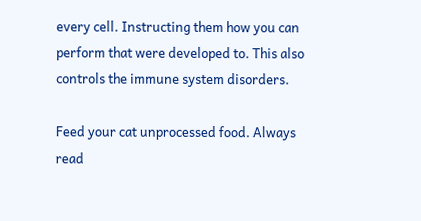every cell. Instructing them how you can perform that were developed to. This also controls the immune system disorders.

Feed your cat unprocessed food. Always read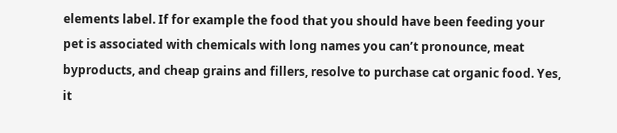elements label. If for example the food that you should have been feeding your pet is associated with chemicals with long names you can’t pronounce, meat byproducts, and cheap grains and fillers, resolve to purchase cat organic food. Yes, it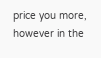price you more, however in the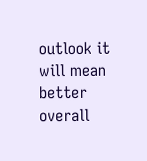outlook it will mean better overall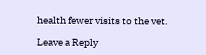health fewer visits to the vet.

Leave a Reply